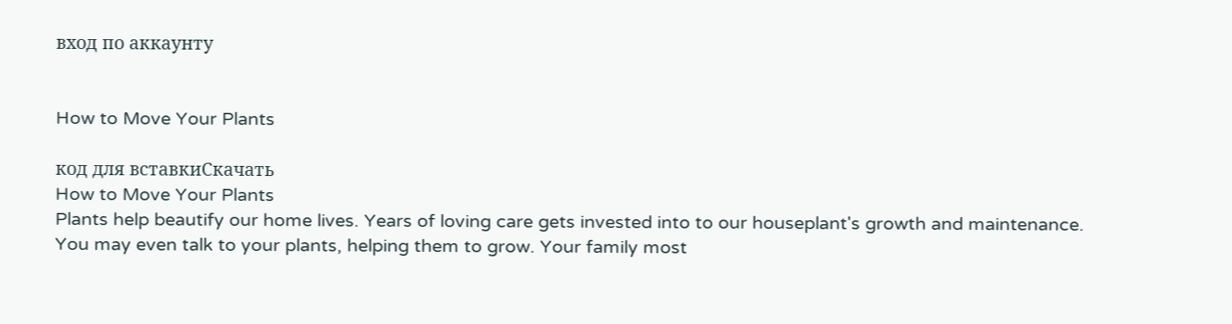вход по аккаунту


How to Move Your Plants

код для вставкиСкачать
How to Move Your Plants
Plants help beautify our home lives. Years of loving care gets invested into to our houseplant's growth and maintenance. You may even talk to your plants, helping them to grow. Your family most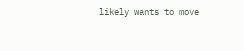likely wants to move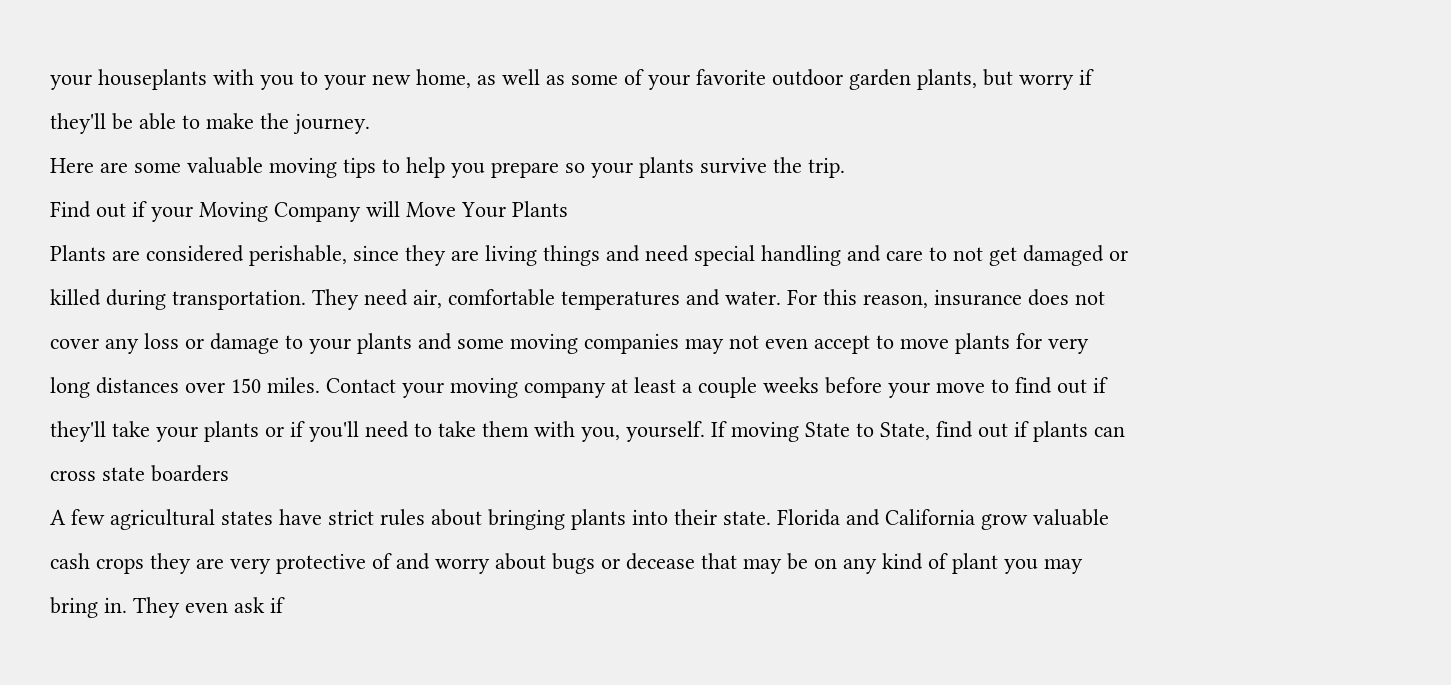your houseplants with you to your new home, as well as some of your favorite outdoor garden plants, but worry if they'll be able to make the journey.
Here are some valuable moving tips to help you prepare so your plants survive the trip.
Find out if your Moving Company will Move Your Plants
Plants are considered perishable, since they are living things and need special handling and care to not get damaged or killed during transportation. They need air, comfortable temperatures and water. For this reason, insurance does not cover any loss or damage to your plants and some moving companies may not even accept to move plants for very long distances over 150 miles. Contact your moving company at least a couple weeks before your move to find out if they'll take your plants or if you'll need to take them with you, yourself. If moving State to State, find out if plants can cross state boarders
A few agricultural states have strict rules about bringing plants into their state. Florida and California grow valuable cash crops they are very protective of and worry about bugs or decease that may be on any kind of plant you may bring in. They even ask if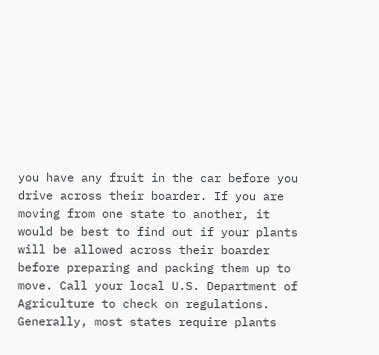you have any fruit in the car before you drive across their boarder. If you are moving from one state to another, it would be best to find out if your plants will be allowed across their boarder before preparing and packing them up to move. Call your local U.S. Department of Agriculture to check on regulations. Generally, most states require plants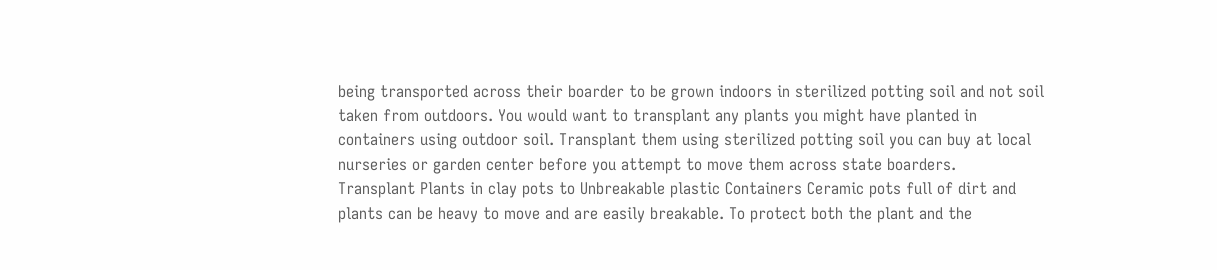being transported across their boarder to be grown indoors in sterilized potting soil and not soil taken from outdoors. You would want to transplant any plants you might have planted in containers using outdoor soil. Transplant them using sterilized potting soil you can buy at local nurseries or garden center before you attempt to move them across state boarders.
Transplant Plants in clay pots to Unbreakable plastic Containers Ceramic pots full of dirt and plants can be heavy to move and are easily breakable. To protect both the plant and the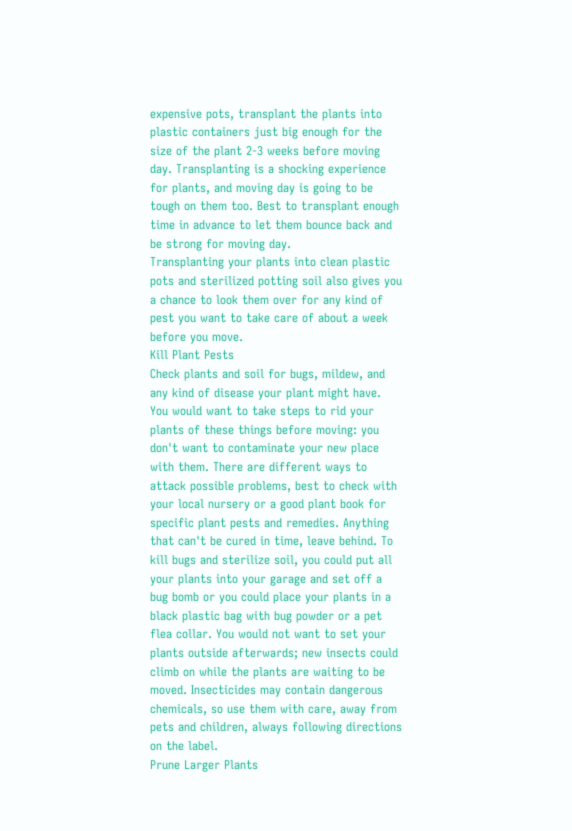expensive pots, transplant the plants into plastic containers just big enough for the size of the plant 2-3 weeks before moving day. Transplanting is a shocking experience for plants, and moving day is going to be tough on them too. Best to transplant enough time in advance to let them bounce back and be strong for moving day.
Transplanting your plants into clean plastic pots and sterilized potting soil also gives you a chance to look them over for any kind of pest you want to take care of about a week before you move.
Kill Plant Pests
Check plants and soil for bugs, mildew, and any kind of disease your plant might have. You would want to take steps to rid your plants of these things before moving: you don't want to contaminate your new place with them. There are different ways to attack possible problems, best to check with your local nursery or a good plant book for specific plant pests and remedies. Anything that can't be cured in time, leave behind. To kill bugs and sterilize soil, you could put all your plants into your garage and set off a bug bomb or you could place your plants in a black plastic bag with bug powder or a pet flea collar. You would not want to set your plants outside afterwards; new insects could climb on while the plants are waiting to be moved. Insecticides may contain dangerous chemicals, so use them with care, away from pets and children, always following directions on the label.
Prune Larger Plants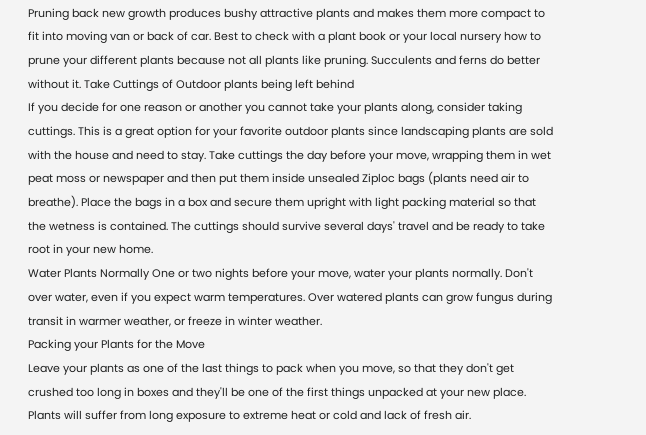Pruning back new growth produces bushy attractive plants and makes them more compact to fit into moving van or back of car. Best to check with a plant book or your local nursery how to prune your different plants because not all plants like pruning. Succulents and ferns do better without it. Take Cuttings of Outdoor plants being left behind
If you decide for one reason or another you cannot take your plants along, consider taking cuttings. This is a great option for your favorite outdoor plants since landscaping plants are sold with the house and need to stay. Take cuttings the day before your move, wrapping them in wet peat moss or newspaper and then put them inside unsealed Ziploc bags (plants need air to breathe). Place the bags in a box and secure them upright with light packing material so that the wetness is contained. The cuttings should survive several days' travel and be ready to take root in your new home.
Water Plants Normally One or two nights before your move, water your plants normally. Don't over water, even if you expect warm temperatures. Over watered plants can grow fungus during transit in warmer weather, or freeze in winter weather.
Packing your Plants for the Move
Leave your plants as one of the last things to pack when you move, so that they don't get crushed too long in boxes and they'll be one of the first things unpacked at your new place. Plants will suffer from long exposure to extreme heat or cold and lack of fresh air.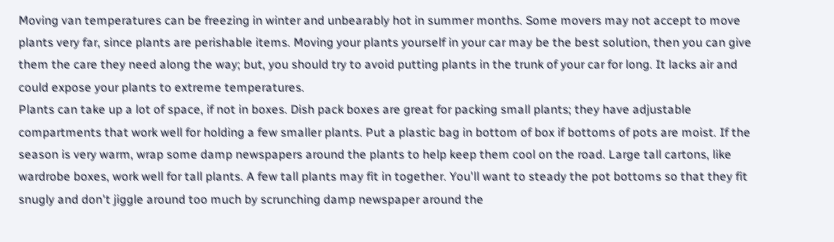Moving van temperatures can be freezing in winter and unbearably hot in summer months. Some movers may not accept to move plants very far, since plants are perishable items. Moving your plants yourself in your car may be the best solution, then you can give them the care they need along the way; but, you should try to avoid putting plants in the trunk of your car for long. It lacks air and could expose your plants to extreme temperatures.
Plants can take up a lot of space, if not in boxes. Dish pack boxes are great for packing small plants; they have adjustable compartments that work well for holding a few smaller plants. Put a plastic bag in bottom of box if bottoms of pots are moist. If the season is very warm, wrap some damp newspapers around the plants to help keep them cool on the road. Large tall cartons, like wardrobe boxes, work well for tall plants. A few tall plants may fit in together. You'll want to steady the pot bottoms so that they fit snugly and don't jiggle around too much by scrunching damp newspaper around the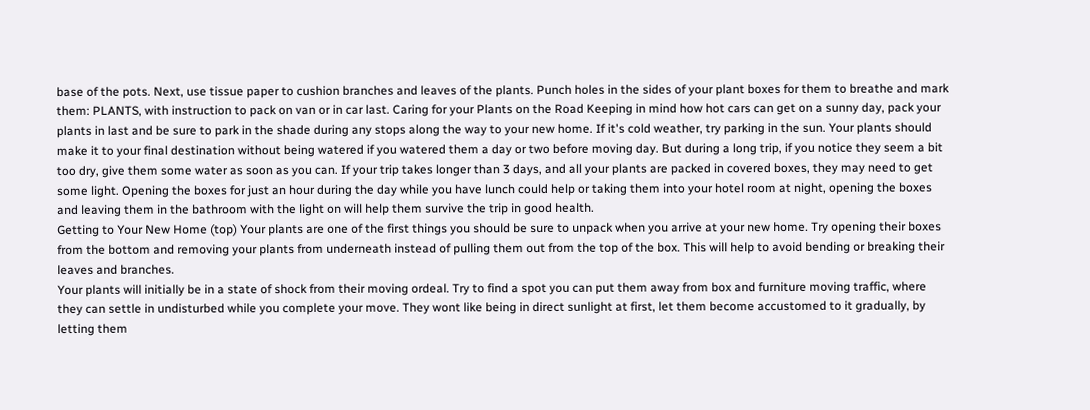base of the pots. Next, use tissue paper to cushion branches and leaves of the plants. Punch holes in the sides of your plant boxes for them to breathe and mark them: PLANTS, with instruction to pack on van or in car last. Caring for your Plants on the Road Keeping in mind how hot cars can get on a sunny day, pack your plants in last and be sure to park in the shade during any stops along the way to your new home. If it's cold weather, try parking in the sun. Your plants should make it to your final destination without being watered if you watered them a day or two before moving day. But during a long trip, if you notice they seem a bit too dry, give them some water as soon as you can. If your trip takes longer than 3 days, and all your plants are packed in covered boxes, they may need to get some light. Opening the boxes for just an hour during the day while you have lunch could help or taking them into your hotel room at night, opening the boxes and leaving them in the bathroom with the light on will help them survive the trip in good health.
Getting to Your New Home (top) Your plants are one of the first things you should be sure to unpack when you arrive at your new home. Try opening their boxes from the bottom and removing your plants from underneath instead of pulling them out from the top of the box. This will help to avoid bending or breaking their leaves and branches.
Your plants will initially be in a state of shock from their moving ordeal. Try to find a spot you can put them away from box and furniture moving traffic, where they can settle in undisturbed while you complete your move. They wont like being in direct sunlight at first, let them become accustomed to it gradually, by letting them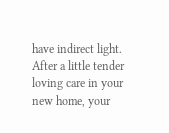have indirect light.
After a little tender loving care in your new home, your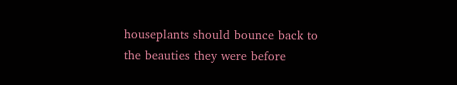houseplants should bounce back to the beauties they were before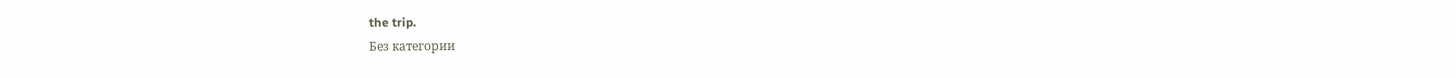the trip.
Без категории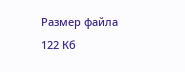Размер файла
122 Кб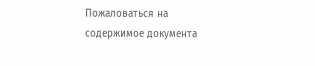Пожаловаться на содержимое документа